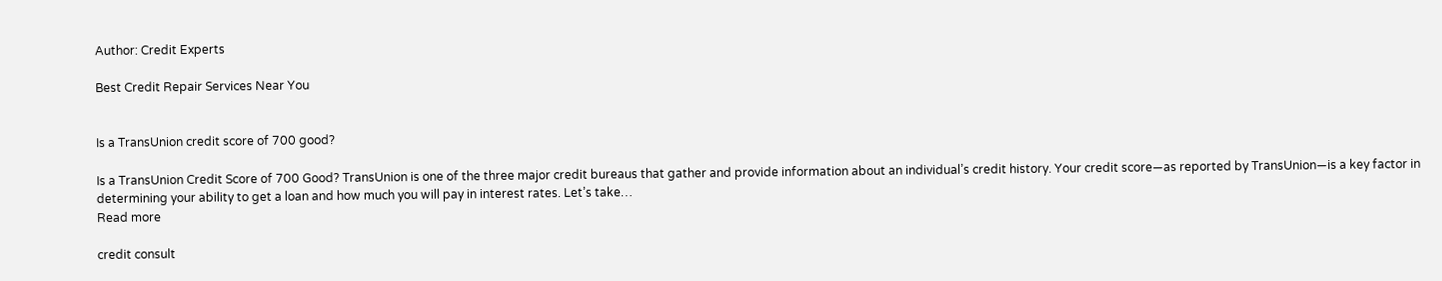Author: Credit Experts

Best Credit Repair Services Near You


Is a TransUnion credit score of 700 good?

Is a TransUnion Credit Score of 700 Good? TransUnion is one of the three major credit bureaus that gather and provide information about an individual’s credit history. Your credit score—as reported by TransUnion—is a key factor in determining your ability to get a loan and how much you will pay in interest rates. Let’s take…
Read more

credit consult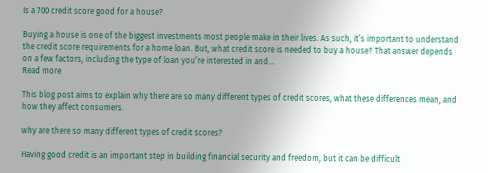Is a 700 credit score good for a house?

Buying a house is one of the biggest investments most people make in their lives. As such, it’s important to understand the credit score requirements for a home loan. But, what credit score is needed to buy a house? That answer depends on a few factors, including the type of loan you’re interested in and…
Read more

This blog post aims to explain why there are so many different types of credit scores, what these differences mean, and how they affect consumers.

why are there so many different types of credit scores?

Having good credit is an important step in building financial security and freedom, but it can be difficult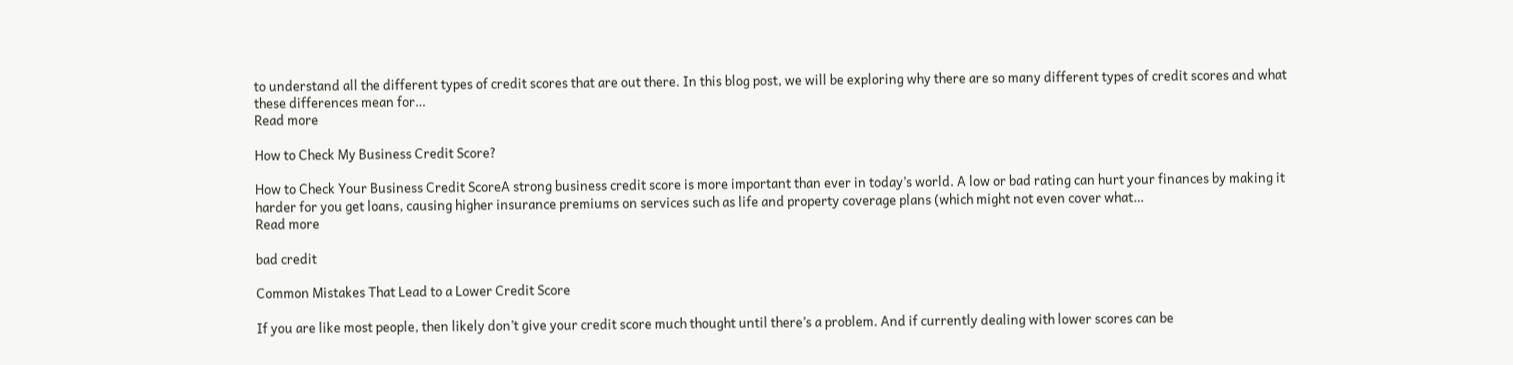to understand all the different types of credit scores that are out there. In this blog post, we will be exploring why there are so many different types of credit scores and what these differences mean for…
Read more

How to Check My Business Credit Score?

How to Check Your Business Credit ScoreA strong business credit score is more important than ever in today’s world. A low or bad rating can hurt your finances by making it harder for you get loans, causing higher insurance premiums on services such as life and property coverage plans (which might not even cover what…
Read more

bad credit

Common Mistakes That Lead to a Lower Credit Score

If you are like most people, then likely don’t give your credit score much thought until there’s a problem. And if currently dealing with lower scores can be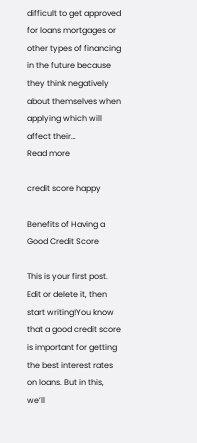difficult to get approved for loans mortgages or other types of financing in the future because they think negatively about themselves when applying which will affect their…
Read more

credit score happy

Benefits of Having a Good Credit Score

This is your first post. Edit or delete it, then start writing!You know that a good credit score is important for getting the best interest rates on loans. But in this, we’ll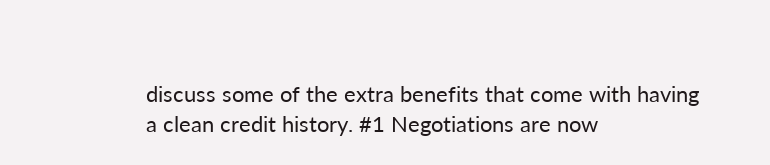discuss some of the extra benefits that come with having a clean credit history. #1 Negotiations are now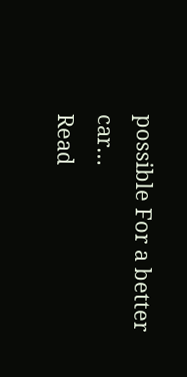possible For a better car…
Read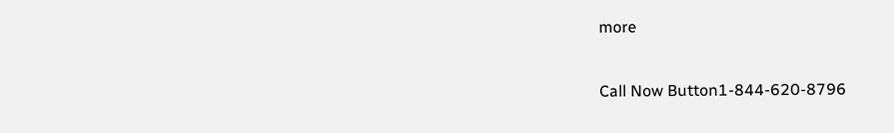more

Call Now Button1-844-620-8796